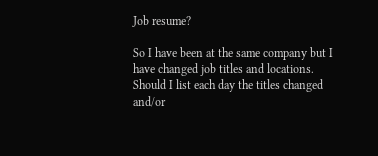Job resume?

So I have been at the same company but I have changed job titles and locations. Should I list each day the titles changed and/or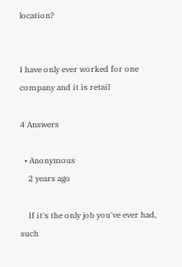location?


I have only ever worked for one company and it is retail

4 Answers

  • Anonymous
    2 years ago

    If it's the only job you've ever had, such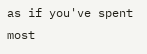as if you've spent most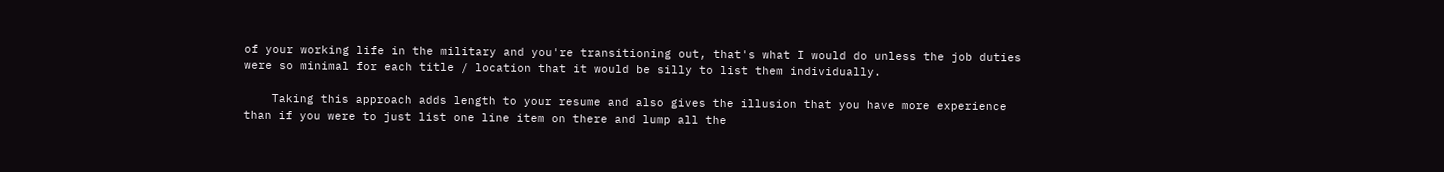of your working life in the military and you're transitioning out, that's what I would do unless the job duties were so minimal for each title / location that it would be silly to list them individually.

    Taking this approach adds length to your resume and also gives the illusion that you have more experience than if you were to just list one line item on there and lump all the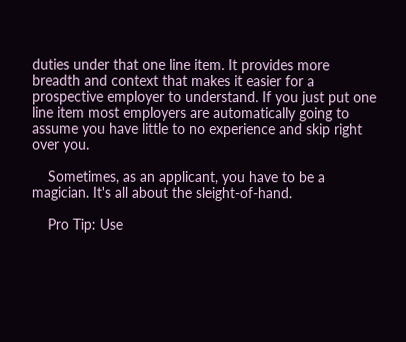duties under that one line item. It provides more breadth and context that makes it easier for a prospective employer to understand. If you just put one line item most employers are automatically going to assume you have little to no experience and skip right over you.

    Sometimes, as an applicant, you have to be a magician. It's all about the sleight-of-hand.

    Pro Tip: Use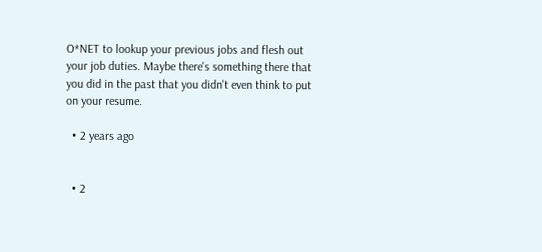O*NET to lookup your previous jobs and flesh out your job duties. Maybe there's something there that you did in the past that you didn't even think to put on your resume.

  • 2 years ago


  • 2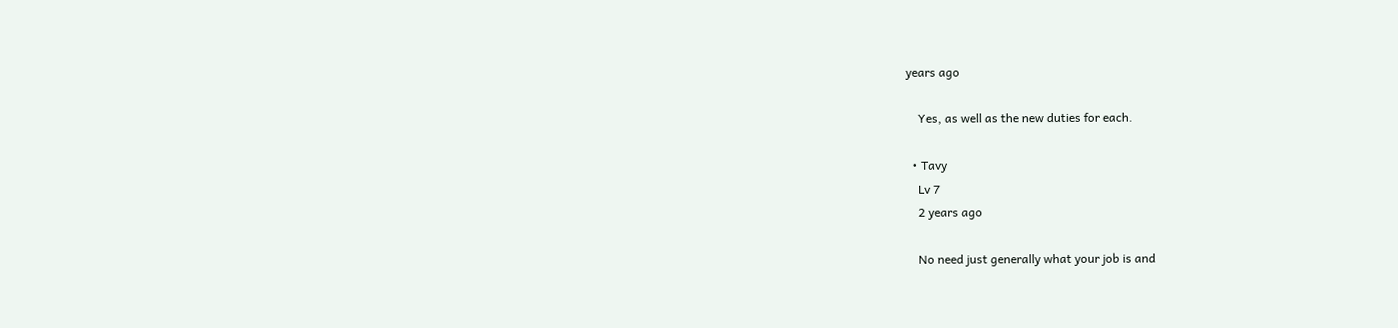years ago

    Yes, as well as the new duties for each.

  • Tavy
    Lv 7
    2 years ago

    No need just generally what your job is and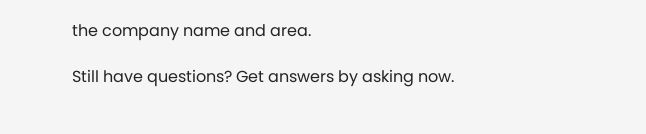the company name and area.

Still have questions? Get answers by asking now.